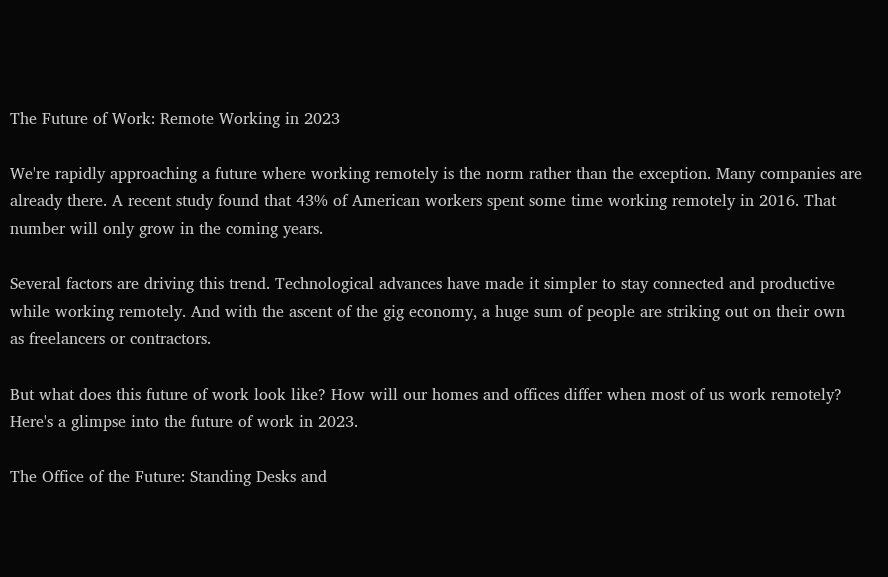The Future of Work: Remote Working in 2023

We're rapidly approaching a future where working remotely is the norm rather than the exception. Many companies are already there. A recent study found that 43% of American workers spent some time working remotely in 2016. That number will only grow in the coming years.

Several factors are driving this trend. Technological advances have made it simpler to stay connected and productive while working remotely. And with the ascent of the gig economy, a huge sum of people are striking out on their own as freelancers or contractors.

But what does this future of work look like? How will our homes and offices differ when most of us work remotely? Here's a glimpse into the future of work in 2023.

The Office of the Future: Standing Desks and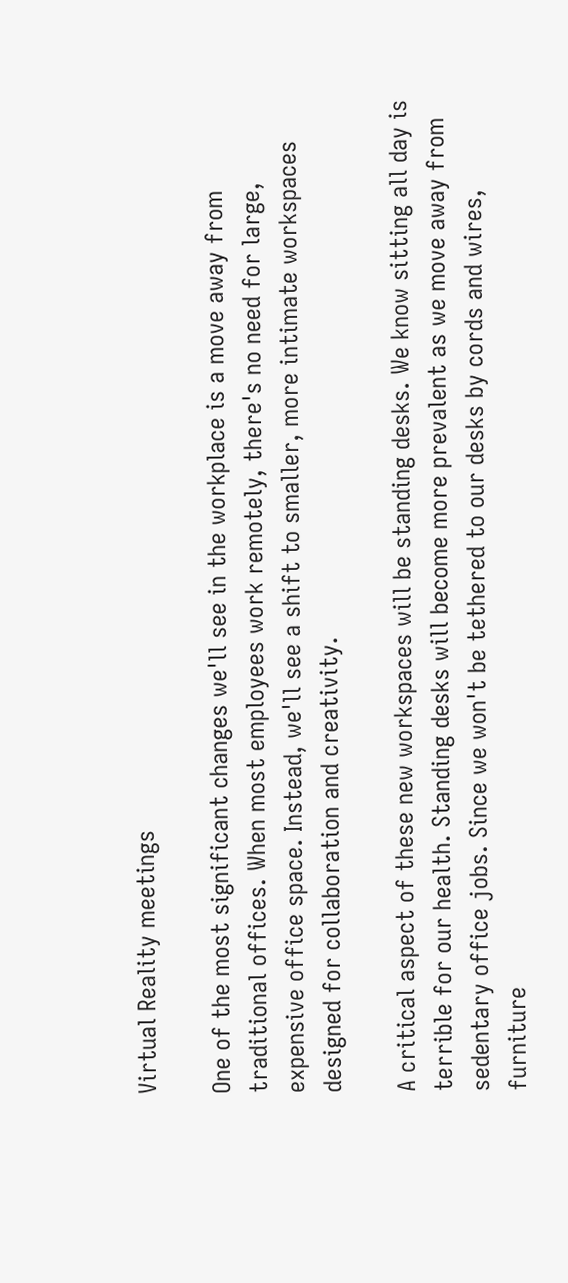Virtual Reality meetings

One of the most significant changes we'll see in the workplace is a move away from traditional offices. When most employees work remotely, there's no need for large, expensive office space. Instead, we'll see a shift to smaller, more intimate workspaces designed for collaboration and creativity.

A critical aspect of these new workspaces will be standing desks. We know sitting all day is terrible for our health. Standing desks will become more prevalent as we move away from sedentary office jobs. Since we won't be tethered to our desks by cords and wires, furniture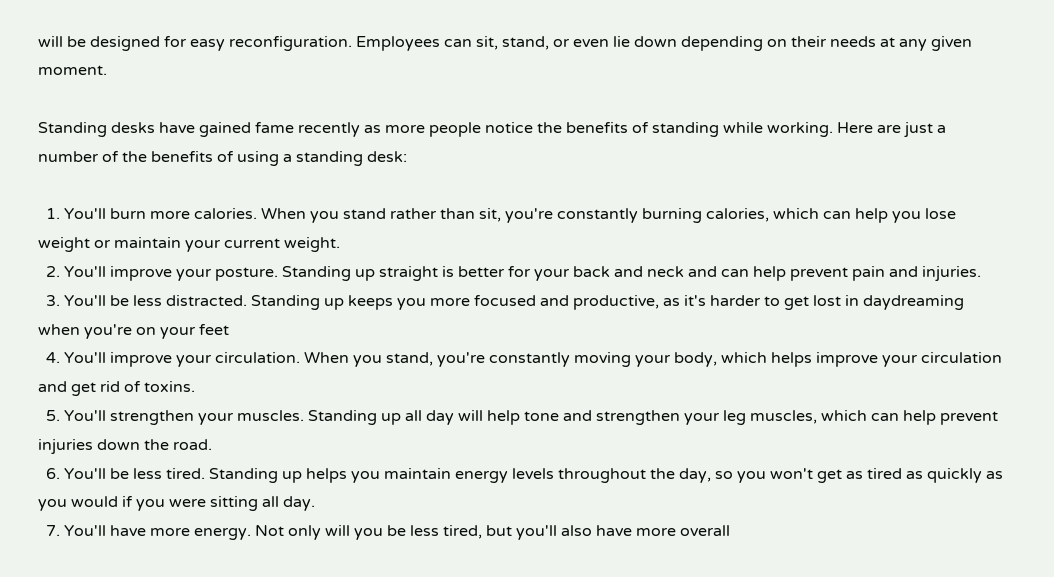will be designed for easy reconfiguration. Employees can sit, stand, or even lie down depending on their needs at any given moment.

Standing desks have gained fame recently as more people notice the benefits of standing while working. Here are just a number of the benefits of using a standing desk:

  1. You'll burn more calories. When you stand rather than sit, you're constantly burning calories, which can help you lose weight or maintain your current weight.
  2. You'll improve your posture. Standing up straight is better for your back and neck and can help prevent pain and injuries.
  3. You'll be less distracted. Standing up keeps you more focused and productive, as it's harder to get lost in daydreaming when you're on your feet
  4. You'll improve your circulation. When you stand, you're constantly moving your body, which helps improve your circulation and get rid of toxins.
  5. You'll strengthen your muscles. Standing up all day will help tone and strengthen your leg muscles, which can help prevent injuries down the road.
  6. You'll be less tired. Standing up helps you maintain energy levels throughout the day, so you won't get as tired as quickly as you would if you were sitting all day.
  7. You'll have more energy. Not only will you be less tired, but you'll also have more overall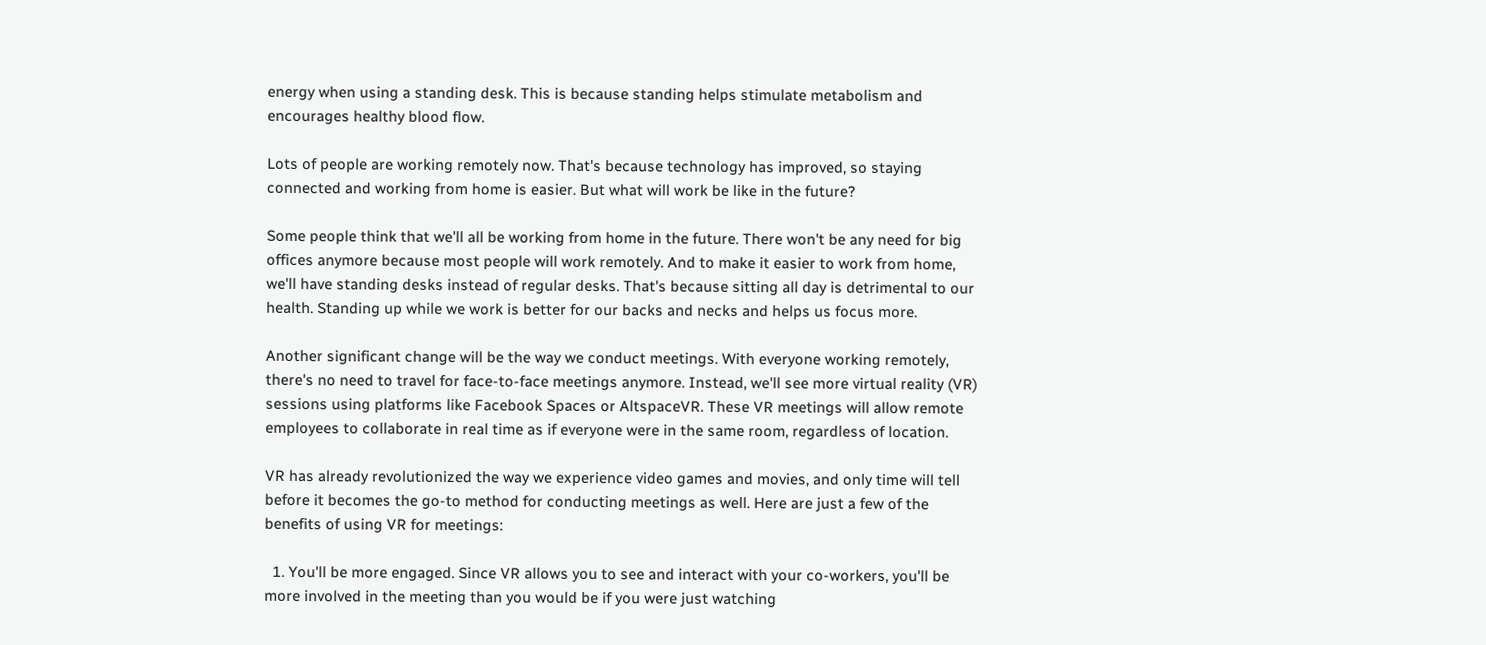energy when using a standing desk. This is because standing helps stimulate metabolism and encourages healthy blood flow.

Lots of people are working remotely now. That's because technology has improved, so staying connected and working from home is easier. But what will work be like in the future?

Some people think that we'll all be working from home in the future. There won't be any need for big offices anymore because most people will work remotely. And to make it easier to work from home, we'll have standing desks instead of regular desks. That's because sitting all day is detrimental to our health. Standing up while we work is better for our backs and necks and helps us focus more.

Another significant change will be the way we conduct meetings. With everyone working remotely, there's no need to travel for face-to-face meetings anymore. Instead, we'll see more virtual reality (VR) sessions using platforms like Facebook Spaces or AltspaceVR. These VR meetings will allow remote employees to collaborate in real time as if everyone were in the same room, regardless of location.

VR has already revolutionized the way we experience video games and movies, and only time will tell before it becomes the go-to method for conducting meetings as well. Here are just a few of the benefits of using VR for meetings:

  1. You'll be more engaged. Since VR allows you to see and interact with your co-workers, you'll be more involved in the meeting than you would be if you were just watching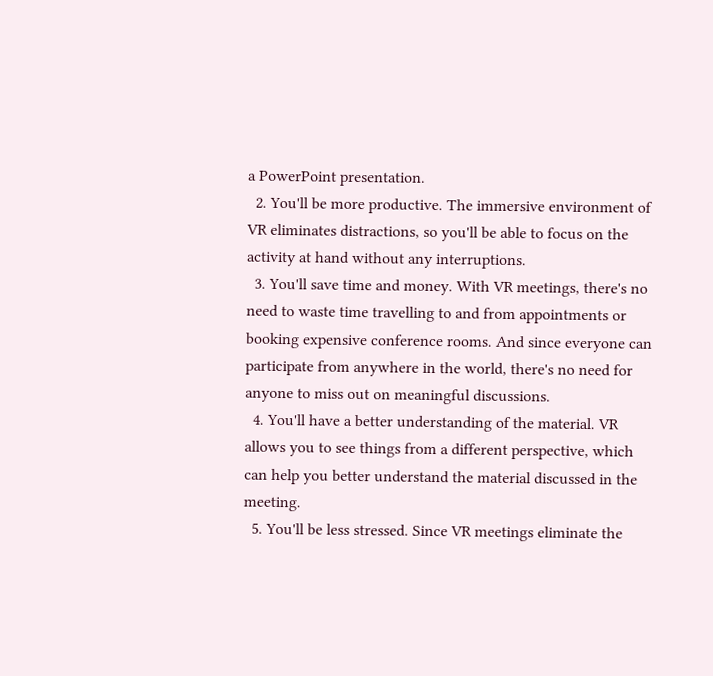a PowerPoint presentation.
  2. You'll be more productive. The immersive environment of VR eliminates distractions, so you'll be able to focus on the activity at hand without any interruptions.
  3. You'll save time and money. With VR meetings, there's no need to waste time travelling to and from appointments or booking expensive conference rooms. And since everyone can participate from anywhere in the world, there's no need for anyone to miss out on meaningful discussions.
  4. You'll have a better understanding of the material. VR allows you to see things from a different perspective, which can help you better understand the material discussed in the meeting.
  5. You'll be less stressed. Since VR meetings eliminate the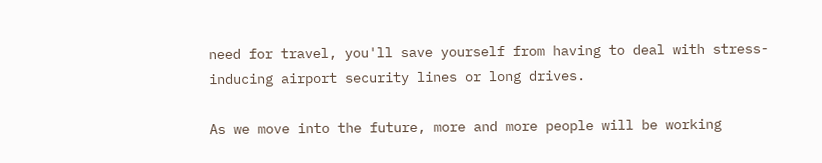need for travel, you'll save yourself from having to deal with stress-inducing airport security lines or long drives.

As we move into the future, more and more people will be working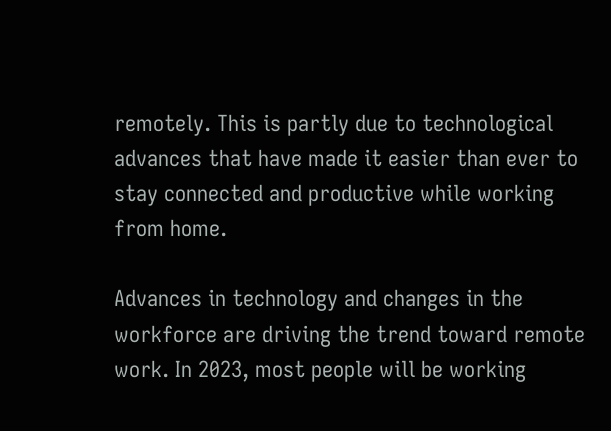remotely. This is partly due to technological advances that have made it easier than ever to stay connected and productive while working from home.

Advances in technology and changes in the workforce are driving the trend toward remote work. In 2023, most people will be working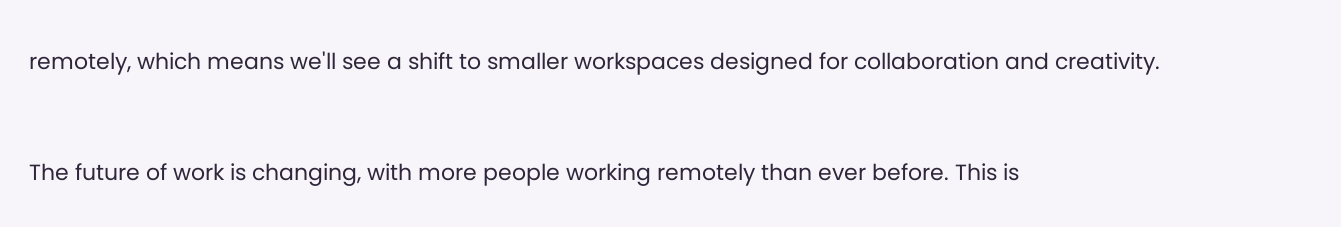remotely, which means we'll see a shift to smaller workspaces designed for collaboration and creativity.


The future of work is changing, with more people working remotely than ever before. This is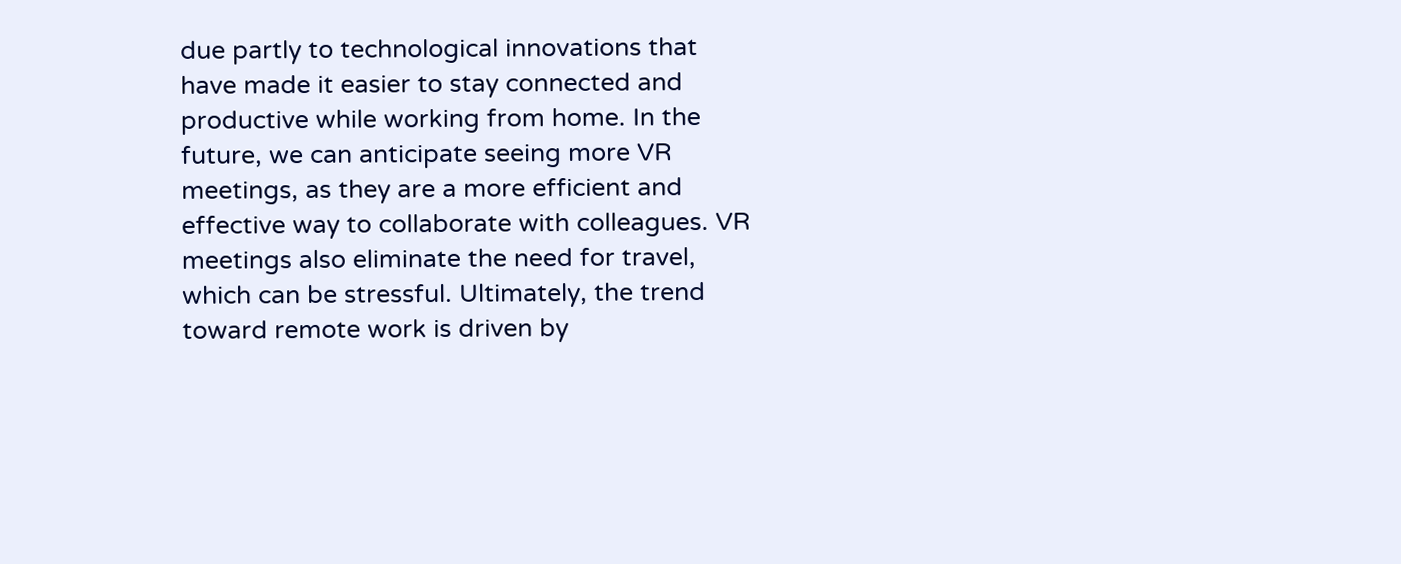due partly to technological innovations that have made it easier to stay connected and productive while working from home. In the future, we can anticipate seeing more VR meetings, as they are a more efficient and effective way to collaborate with colleagues. VR meetings also eliminate the need for travel, which can be stressful. Ultimately, the trend toward remote work is driven by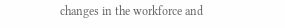changes in the workforce and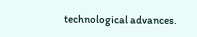technological advances.